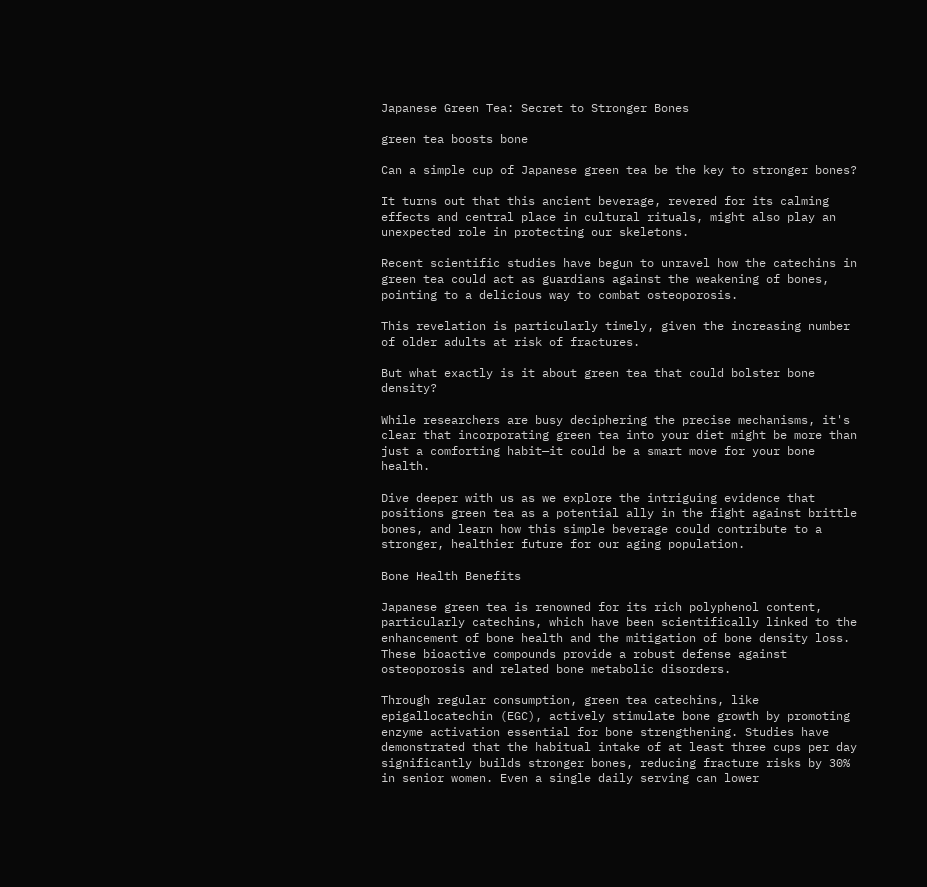Japanese Green Tea: Secret to Stronger Bones

green tea boosts bone

Can a simple cup of Japanese green tea be the key to stronger bones?

It turns out that this ancient beverage, revered for its calming effects and central place in cultural rituals, might also play an unexpected role in protecting our skeletons.

Recent scientific studies have begun to unravel how the catechins in green tea could act as guardians against the weakening of bones, pointing to a delicious way to combat osteoporosis.

This revelation is particularly timely, given the increasing number of older adults at risk of fractures.

But what exactly is it about green tea that could bolster bone density?

While researchers are busy deciphering the precise mechanisms, it's clear that incorporating green tea into your diet might be more than just a comforting habit—it could be a smart move for your bone health.

Dive deeper with us as we explore the intriguing evidence that positions green tea as a potential ally in the fight against brittle bones, and learn how this simple beverage could contribute to a stronger, healthier future for our aging population.

Bone Health Benefits

Japanese green tea is renowned for its rich polyphenol content, particularly catechins, which have been scientifically linked to the enhancement of bone health and the mitigation of bone density loss. These bioactive compounds provide a robust defense against osteoporosis and related bone metabolic disorders.

Through regular consumption, green tea catechins, like epigallocatechin (EGC), actively stimulate bone growth by promoting enzyme activation essential for bone strengthening. Studies have demonstrated that the habitual intake of at least three cups per day significantly builds stronger bones, reducing fracture risks by 30% in senior women. Even a single daily serving can lower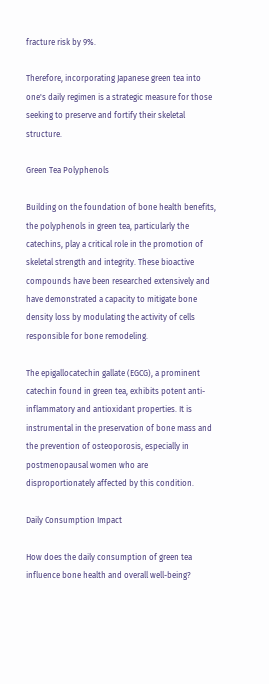fracture risk by 9%.

Therefore, incorporating Japanese green tea into one's daily regimen is a strategic measure for those seeking to preserve and fortify their skeletal structure.

Green Tea Polyphenols

Building on the foundation of bone health benefits, the polyphenols in green tea, particularly the catechins, play a critical role in the promotion of skeletal strength and integrity. These bioactive compounds have been researched extensively and have demonstrated a capacity to mitigate bone density loss by modulating the activity of cells responsible for bone remodeling.

The epigallocatechin gallate (EGCG), a prominent catechin found in green tea, exhibits potent anti-inflammatory and antioxidant properties. It is instrumental in the preservation of bone mass and the prevention of osteoporosis, especially in postmenopausal women who are disproportionately affected by this condition.

Daily Consumption Impact

How does the daily consumption of green tea influence bone health and overall well-being?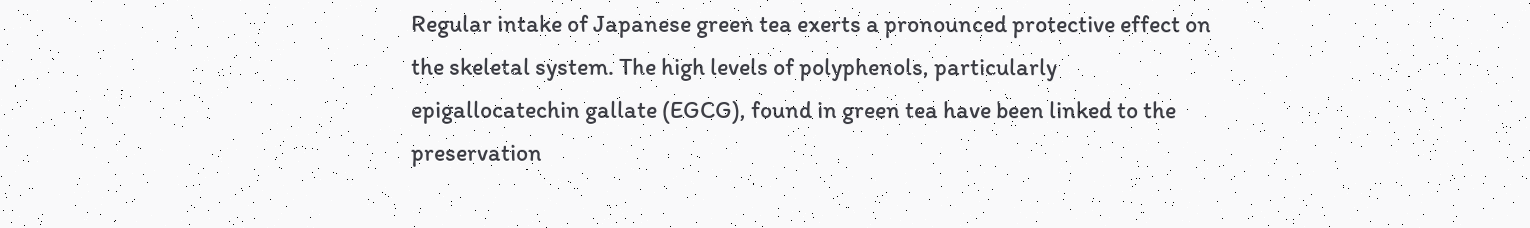Regular intake of Japanese green tea exerts a pronounced protective effect on the skeletal system. The high levels of polyphenols, particularly epigallocatechin gallate (EGCG), found in green tea have been linked to the preservation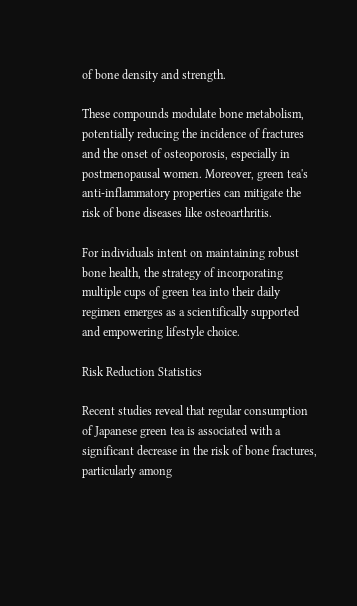of bone density and strength.

These compounds modulate bone metabolism, potentially reducing the incidence of fractures and the onset of osteoporosis, especially in postmenopausal women. Moreover, green tea's anti-inflammatory properties can mitigate the risk of bone diseases like osteoarthritis.

For individuals intent on maintaining robust bone health, the strategy of incorporating multiple cups of green tea into their daily regimen emerges as a scientifically supported and empowering lifestyle choice.

Risk Reduction Statistics

Recent studies reveal that regular consumption of Japanese green tea is associated with a significant decrease in the risk of bone fractures, particularly among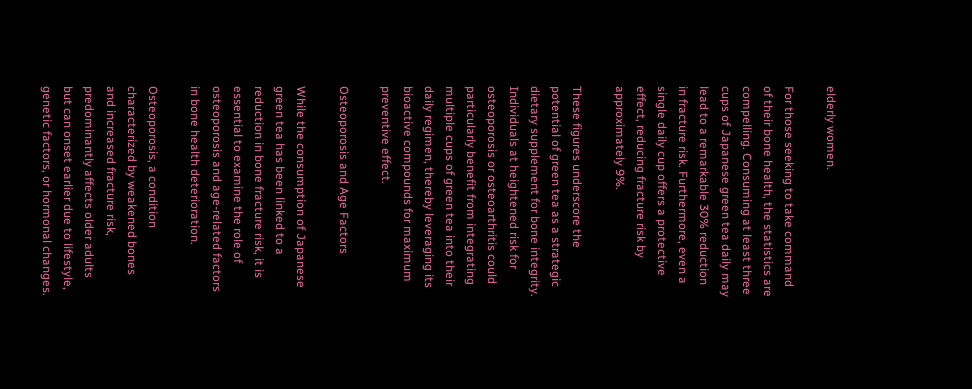elderly women.

For those seeking to take command of their bone health, the statistics are compelling. Consuming at least three cups of Japanese green tea daily may lead to a remarkable 30% reduction in fracture risk. Furthermore, even a single daily cup offers a protective effect, reducing fracture risk by approximately 9%.

These figures underscore the potential of green tea as a strategic dietary supplement for bone integrity. Individuals at heightened risk for osteoporosis or osteoarthritis could particularly benefit from integrating multiple cups of green tea into their daily regimen, thereby leveraging its bioactive compounds for maximum preventive effect.

Osteoporosis and Age Factors

While the consumption of Japanese green tea has been linked to a reduction in bone fracture risk, it is essential to examine the role of osteoporosis and age-related factors in bone health deterioration.

Osteoporosis, a condition characterized by weakened bones and increased fracture risk, predominantly affects older adults but can onset earlier due to lifestyle, genetic factors, or hormonal changes.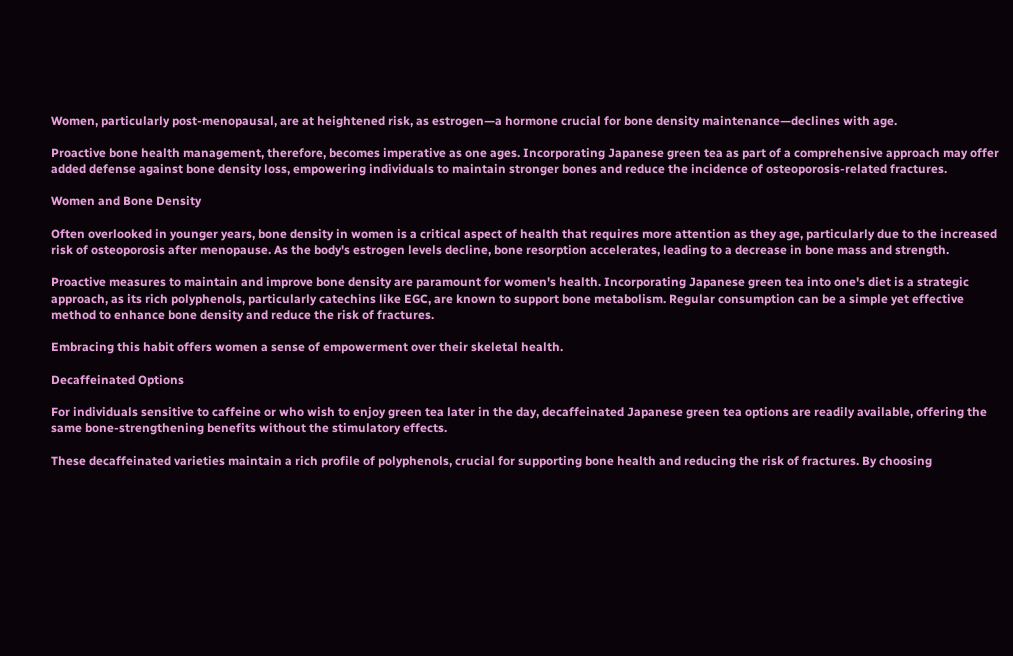Women, particularly post-menopausal, are at heightened risk, as estrogen—a hormone crucial for bone density maintenance—declines with age.

Proactive bone health management, therefore, becomes imperative as one ages. Incorporating Japanese green tea as part of a comprehensive approach may offer added defense against bone density loss, empowering individuals to maintain stronger bones and reduce the incidence of osteoporosis-related fractures.

Women and Bone Density

Often overlooked in younger years, bone density in women is a critical aspect of health that requires more attention as they age, particularly due to the increased risk of osteoporosis after menopause. As the body's estrogen levels decline, bone resorption accelerates, leading to a decrease in bone mass and strength.

Proactive measures to maintain and improve bone density are paramount for women's health. Incorporating Japanese green tea into one's diet is a strategic approach, as its rich polyphenols, particularly catechins like EGC, are known to support bone metabolism. Regular consumption can be a simple yet effective method to enhance bone density and reduce the risk of fractures.

Embracing this habit offers women a sense of empowerment over their skeletal health.

Decaffeinated Options

For individuals sensitive to caffeine or who wish to enjoy green tea later in the day, decaffeinated Japanese green tea options are readily available, offering the same bone-strengthening benefits without the stimulatory effects.

These decaffeinated varieties maintain a rich profile of polyphenols, crucial for supporting bone health and reducing the risk of fractures. By choosing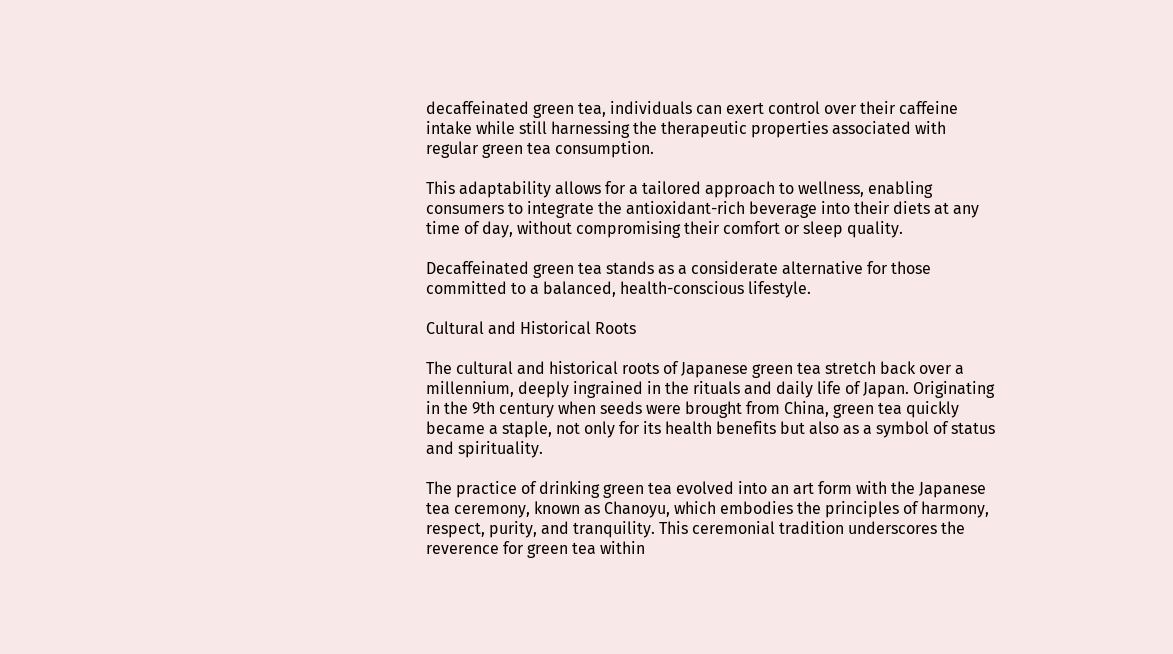decaffeinated green tea, individuals can exert control over their caffeine intake while still harnessing the therapeutic properties associated with regular green tea consumption.

This adaptability allows for a tailored approach to wellness, enabling consumers to integrate the antioxidant-rich beverage into their diets at any time of day, without compromising their comfort or sleep quality.

Decaffeinated green tea stands as a considerate alternative for those committed to a balanced, health-conscious lifestyle.

Cultural and Historical Roots

The cultural and historical roots of Japanese green tea stretch back over a millennium, deeply ingrained in the rituals and daily life of Japan. Originating in the 9th century when seeds were brought from China, green tea quickly became a staple, not only for its health benefits but also as a symbol of status and spirituality.

The practice of drinking green tea evolved into an art form with the Japanese tea ceremony, known as Chanoyu, which embodies the principles of harmony, respect, purity, and tranquility. This ceremonial tradition underscores the reverence for green tea within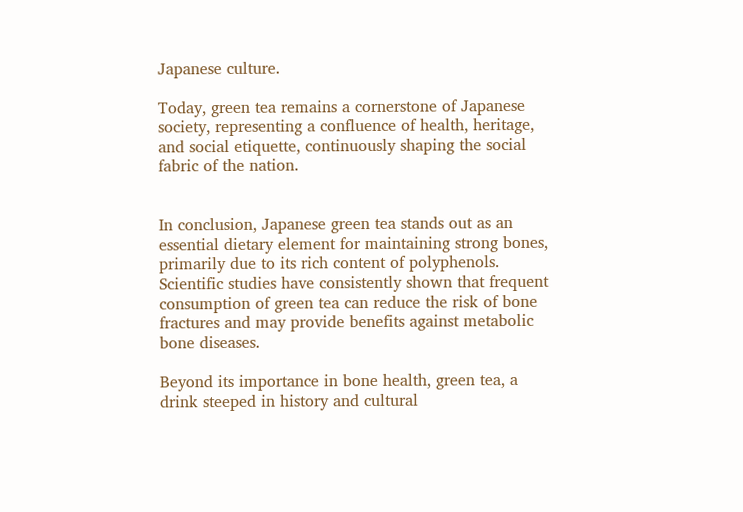Japanese culture.

Today, green tea remains a cornerstone of Japanese society, representing a confluence of health, heritage, and social etiquette, continuously shaping the social fabric of the nation.


In conclusion, Japanese green tea stands out as an essential dietary element for maintaining strong bones, primarily due to its rich content of polyphenols. Scientific studies have consistently shown that frequent consumption of green tea can reduce the risk of bone fractures and may provide benefits against metabolic bone diseases.

Beyond its importance in bone health, green tea, a drink steeped in history and cultural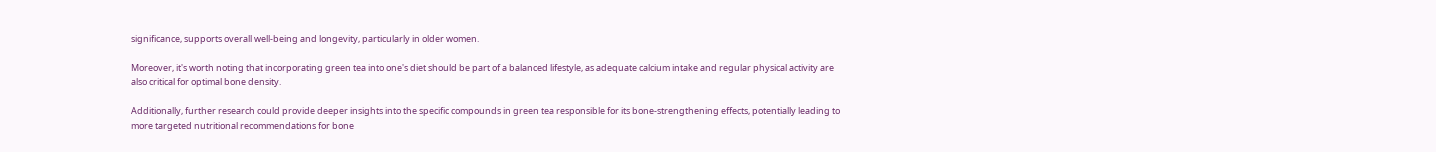significance, supports overall well-being and longevity, particularly in older women.

Moreover, it's worth noting that incorporating green tea into one's diet should be part of a balanced lifestyle, as adequate calcium intake and regular physical activity are also critical for optimal bone density.

Additionally, further research could provide deeper insights into the specific compounds in green tea responsible for its bone-strengthening effects, potentially leading to more targeted nutritional recommendations for bone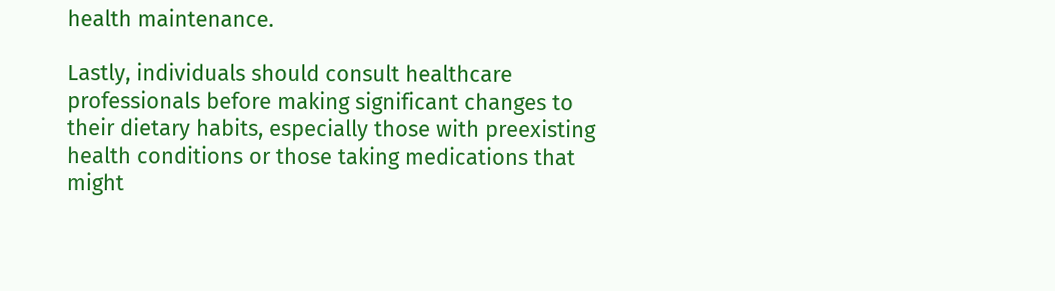health maintenance.

Lastly, individuals should consult healthcare professionals before making significant changes to their dietary habits, especially those with preexisting health conditions or those taking medications that might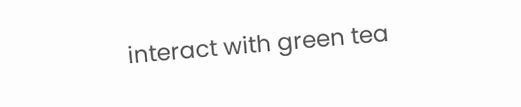interact with green tea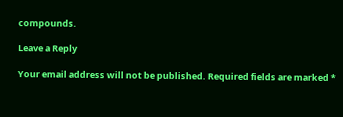compounds.

Leave a Reply

Your email address will not be published. Required fields are marked *